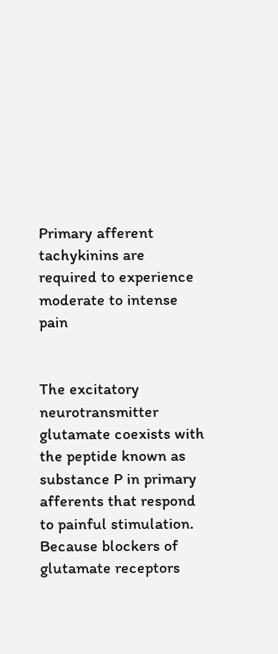Primary afferent tachykinins are required to experience moderate to intense pain


The excitatory neurotransmitter glutamate coexists with the peptide known as substance P in primary afferents that respond to painful stimulation. Because blockers of glutamate receptors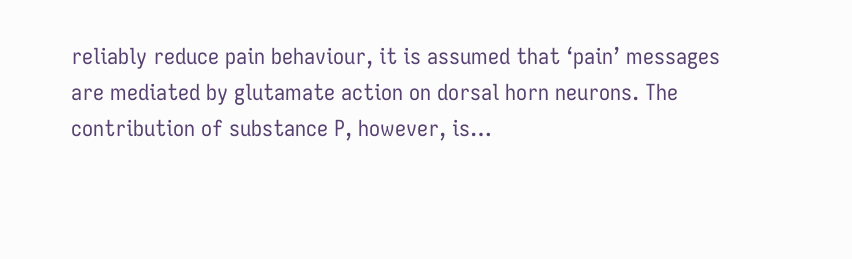reliably reduce pain behaviour, it is assumed that ‘pain’ messages are mediated by glutamate action on dorsal horn neurons. The contribution of substance P, however, is…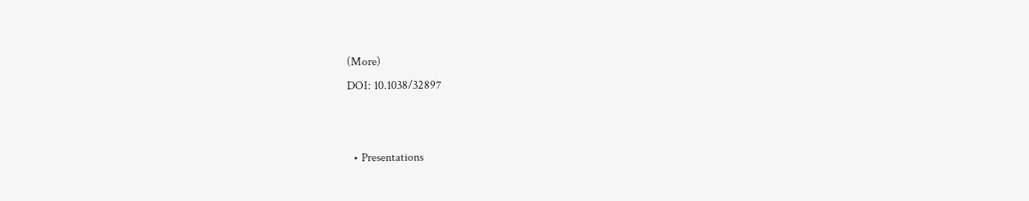(More)
DOI: 10.1038/32897


  • Presentations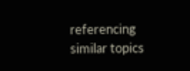referencing similar topics